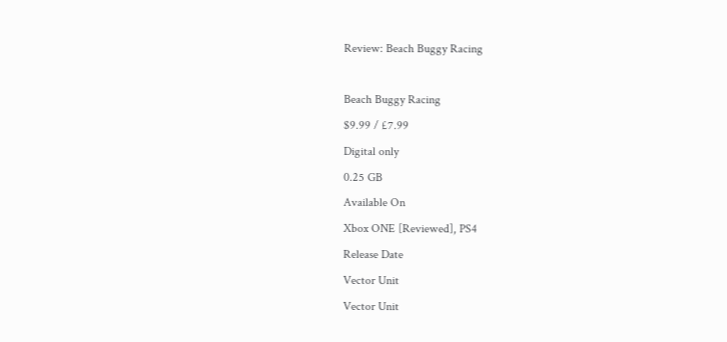Review: Beach Buggy Racing

Beach Buggy Racing
$9.99 / £7.99
Digital only
0.25 GB
Available On
Xbox ONE [Reviewed], PS4
Release Date
Vector Unit
Vector Unit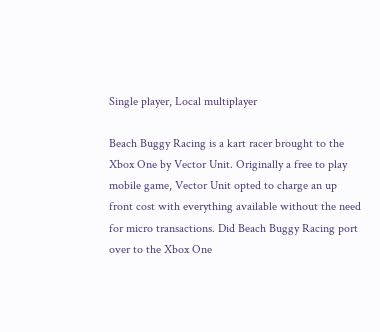Single player, Local multiplayer

Beach Buggy Racing is a kart racer brought to the Xbox One by Vector Unit. Originally a free to play mobile game, Vector Unit opted to charge an up front cost with everything available without the need for micro transactions. Did Beach Buggy Racing port over to the Xbox One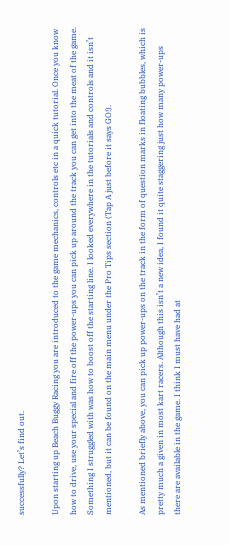successfully? Let’s find out.

Upon starting up Beach Buggy Racing you are introduced to the game mechanics, controls etc in a quick tutorial. Once you know how to drive, use your special and fire off the power-ups you can pick up around the track you can get into the meat of the game. Something I struggled with was how to boost off the starting line. I looked everywhere in the tutorials and controls and it isn’t mentioned, but it can be found on the main menu under the Pro Tips section (Tap A just before it says GO!).

As mentioned briefly above, you can pick up power-ups on the track in the form of question marks in floating bubbles, which is pretty much a given in most kart racers. Although this isn’t a new idea, I found it quite staggering just how many power-ups there are available in the game. I think I must have had at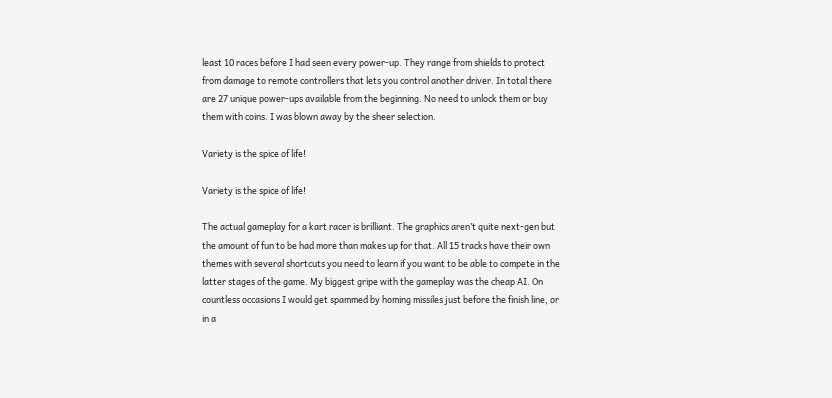least 10 races before I had seen every power-up. They range from shields to protect from damage to remote controllers that lets you control another driver. In total there are 27 unique power-ups available from the beginning. No need to unlock them or buy them with coins. I was blown away by the sheer selection.

Variety is the spice of life!

Variety is the spice of life!

The actual gameplay for a kart racer is brilliant. The graphics aren’t quite next-gen but the amount of fun to be had more than makes up for that. All 15 tracks have their own themes with several shortcuts you need to learn if you want to be able to compete in the latter stages of the game. My biggest gripe with the gameplay was the cheap AI. On countless occasions I would get spammed by homing missiles just before the finish line, or in a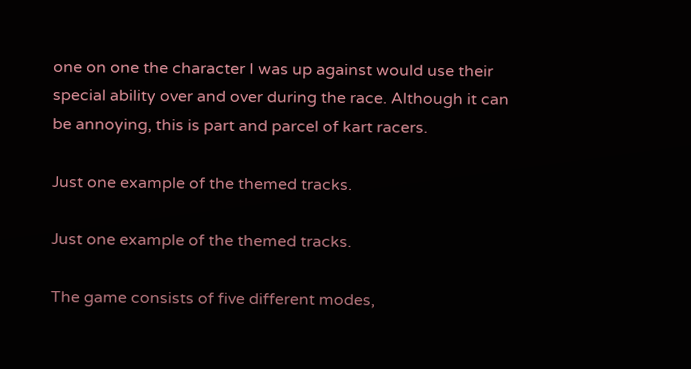one on one the character I was up against would use their special ability over and over during the race. Although it can be annoying, this is part and parcel of kart racers.

Just one example of the themed tracks.

Just one example of the themed tracks.

The game consists of five different modes,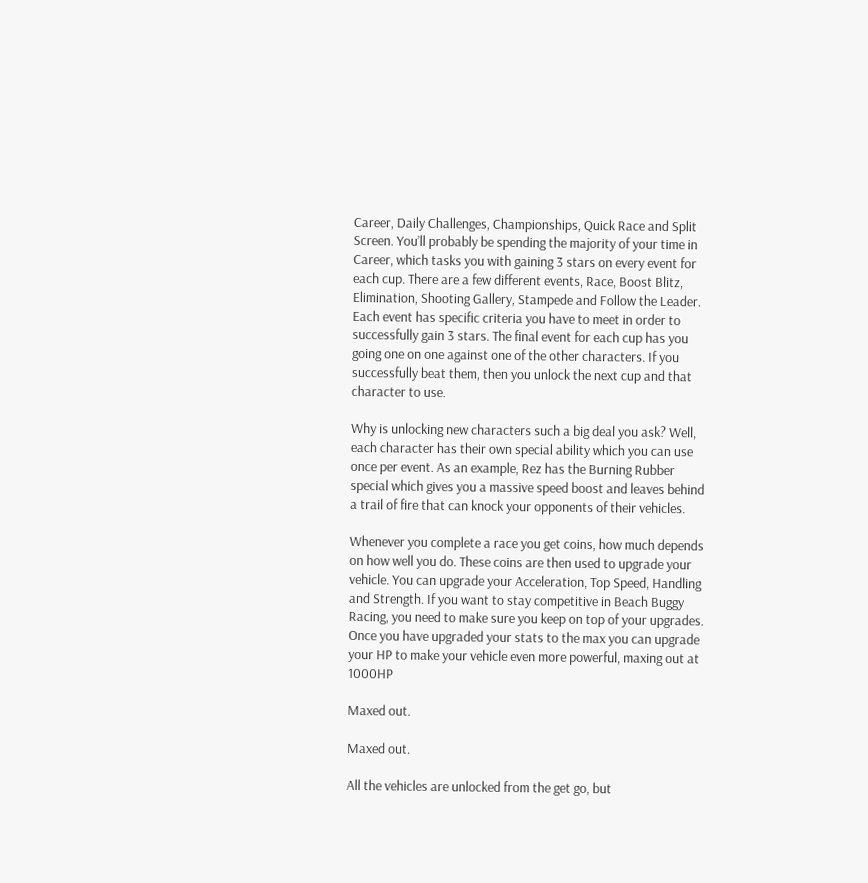Career, Daily Challenges, Championships, Quick Race and Split Screen. You’ll probably be spending the majority of your time in Career, which tasks you with gaining 3 stars on every event for each cup. There are a few different events, Race, Boost Blitz, Elimination, Shooting Gallery, Stampede and Follow the Leader. Each event has specific criteria you have to meet in order to successfully gain 3 stars. The final event for each cup has you going one on one against one of the other characters. If you successfully beat them, then you unlock the next cup and that character to use.

Why is unlocking new characters such a big deal you ask? Well, each character has their own special ability which you can use once per event. As an example, Rez has the Burning Rubber special which gives you a massive speed boost and leaves behind a trail of fire that can knock your opponents of their vehicles.

Whenever you complete a race you get coins, how much depends on how well you do. These coins are then used to upgrade your vehicle. You can upgrade your Acceleration, Top Speed, Handling and Strength. If you want to stay competitive in Beach Buggy Racing, you need to make sure you keep on top of your upgrades. Once you have upgraded your stats to the max you can upgrade your HP to make your vehicle even more powerful, maxing out at 1000HP

Maxed out.

Maxed out.

All the vehicles are unlocked from the get go, but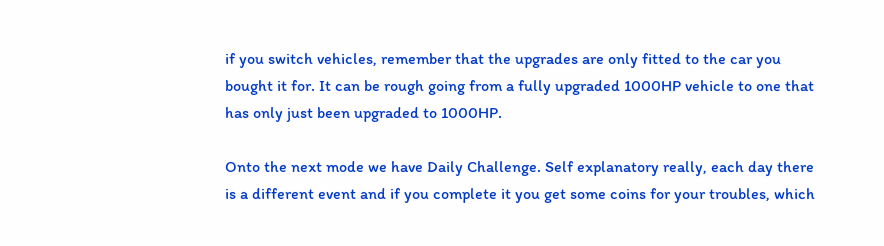if you switch vehicles, remember that the upgrades are only fitted to the car you bought it for. It can be rough going from a fully upgraded 1000HP vehicle to one that has only just been upgraded to 1000HP.

Onto the next mode we have Daily Challenge. Self explanatory really, each day there is a different event and if you complete it you get some coins for your troubles, which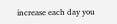increase each day you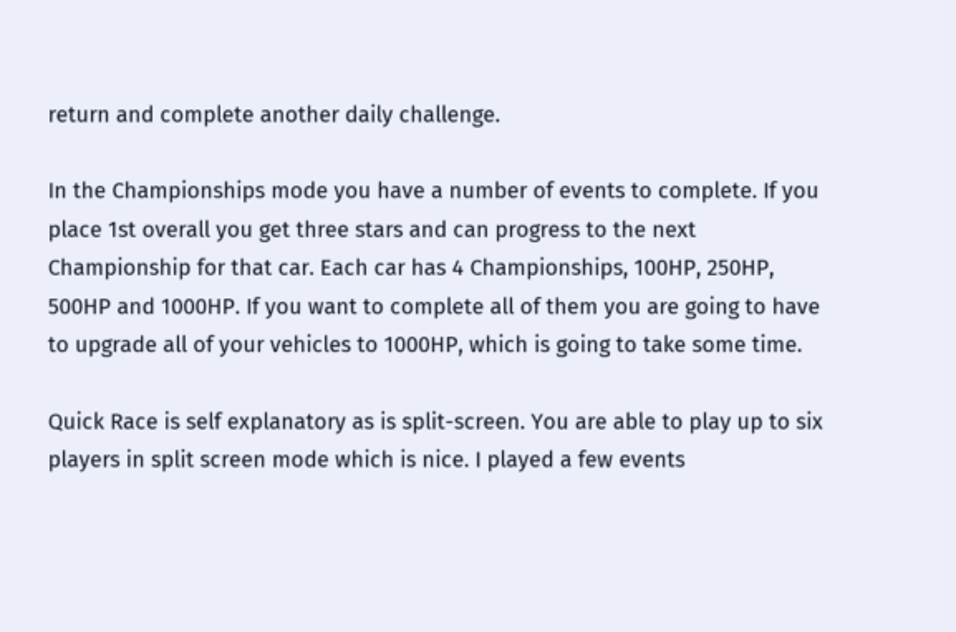return and complete another daily challenge.

In the Championships mode you have a number of events to complete. If you place 1st overall you get three stars and can progress to the next Championship for that car. Each car has 4 Championships, 100HP, 250HP, 500HP and 1000HP. If you want to complete all of them you are going to have to upgrade all of your vehicles to 1000HP, which is going to take some time.

Quick Race is self explanatory as is split-screen. You are able to play up to six players in split screen mode which is nice. I played a few events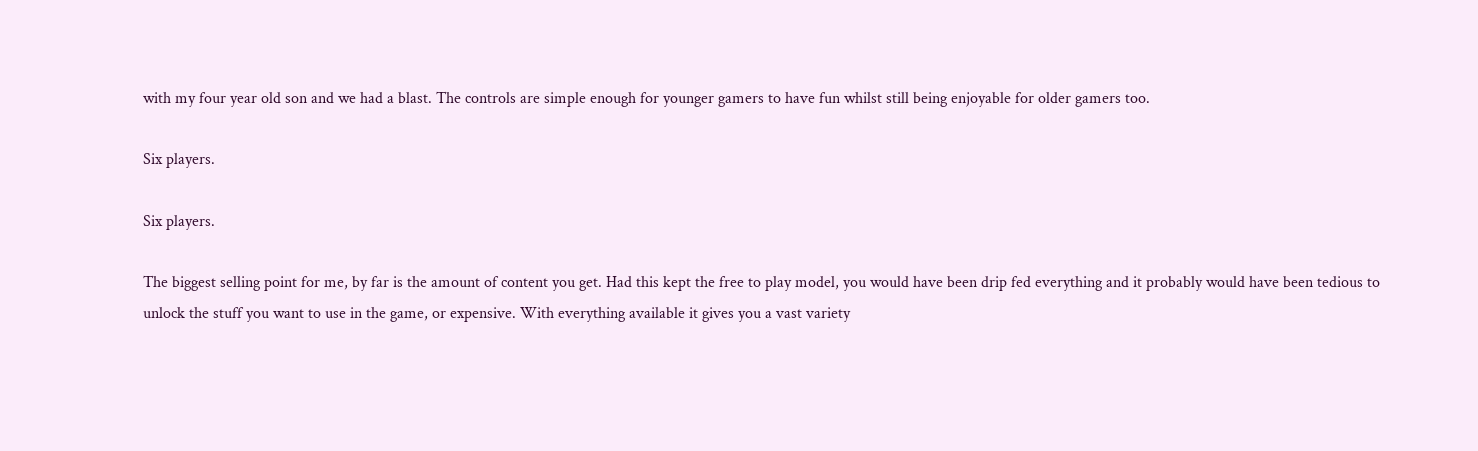with my four year old son and we had a blast. The controls are simple enough for younger gamers to have fun whilst still being enjoyable for older gamers too.

Six players.

Six players.

The biggest selling point for me, by far is the amount of content you get. Had this kept the free to play model, you would have been drip fed everything and it probably would have been tedious to unlock the stuff you want to use in the game, or expensive. With everything available it gives you a vast variety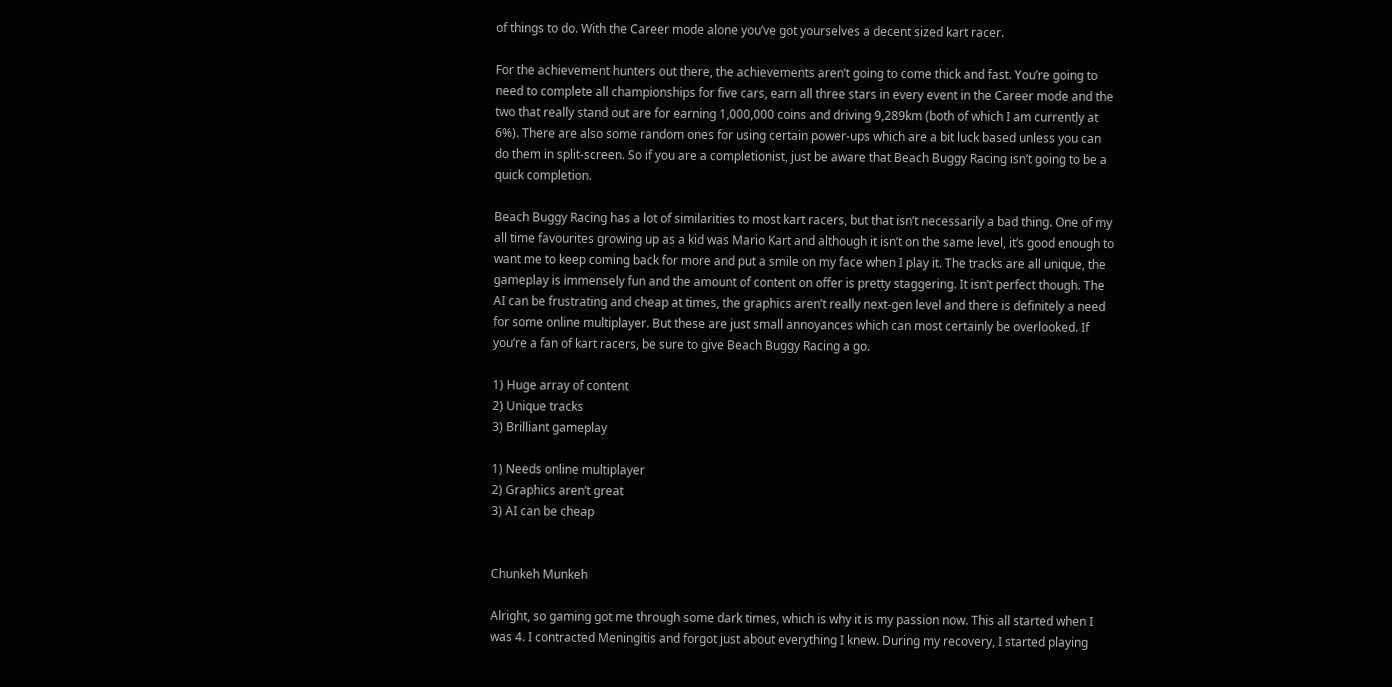of things to do. With the Career mode alone you’ve got yourselves a decent sized kart racer.

For the achievement hunters out there, the achievements aren’t going to come thick and fast. You’re going to need to complete all championships for five cars, earn all three stars in every event in the Career mode and the two that really stand out are for earning 1,000,000 coins and driving 9,289km (both of which I am currently at 6%). There are also some random ones for using certain power-ups which are a bit luck based unless you can do them in split-screen. So if you are a completionist, just be aware that Beach Buggy Racing isn’t going to be a quick completion.

Beach Buggy Racing has a lot of similarities to most kart racers, but that isn’t necessarily a bad thing. One of my all time favourites growing up as a kid was Mario Kart and although it isn’t on the same level, it’s good enough to want me to keep coming back for more and put a smile on my face when I play it. The tracks are all unique, the gameplay is immensely fun and the amount of content on offer is pretty staggering. It isn’t perfect though. The AI can be frustrating and cheap at times, the graphics aren’t really next-gen level and there is definitely a need for some online multiplayer. But these are just small annoyances which can most certainly be overlooked. If you’re a fan of kart racers, be sure to give Beach Buggy Racing a go.

1) Huge array of content
2) Unique tracks
3) Brilliant gameplay

1) Needs online multiplayer
2) Graphics aren’t great
3) AI can be cheap


Chunkeh Munkeh

Alright, so gaming got me through some dark times, which is why it is my passion now. This all started when I was 4. I contracted Meningitis and forgot just about everything I knew. During my recovery, I started playing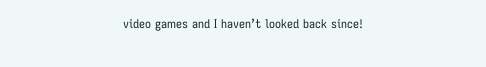video games and I haven’t looked back since!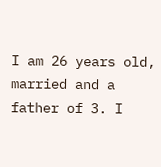I am 26 years old, married and a father of 3. I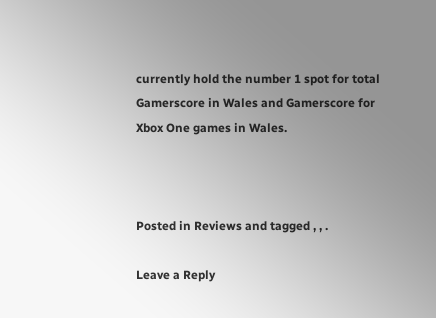currently hold the number 1 spot for total Gamerscore in Wales and Gamerscore for Xbox One games in Wales.



Posted in Reviews and tagged , , .

Leave a Reply